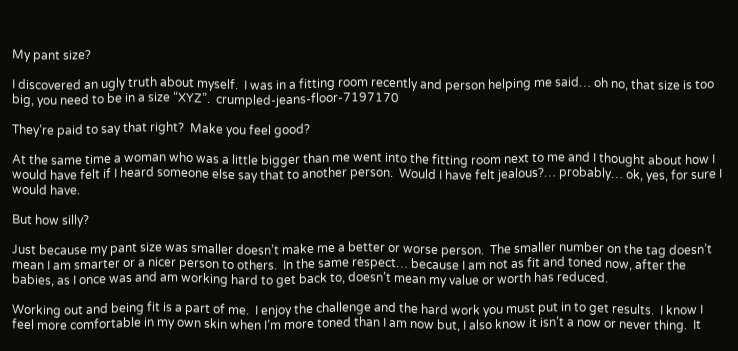My pant size?

I discovered an ugly truth about myself.  I was in a fitting room recently and person helping me said… oh no, that size is too big, you need to be in a size “XYZ”.  crumpled-jeans-floor-7197170

They’re paid to say that right?  Make you feel good?

At the same time a woman who was a little bigger than me went into the fitting room next to me and I thought about how I would have felt if I heard someone else say that to another person.  Would I have felt jealous?… probably… ok, yes, for sure I would have.

But how silly?

Just because my pant size was smaller doesn’t make me a better or worse person.  The smaller number on the tag doesn’t mean I am smarter or a nicer person to others.  In the same respect… because I am not as fit and toned now, after the babies, as I once was and am working hard to get back to, doesn’t mean my value or worth has reduced.

Working out and being fit is a part of me.  I enjoy the challenge and the hard work you must put in to get results.  I know I feel more comfortable in my own skin when I’m more toned than I am now but, I also know it isn’t a now or never thing.  It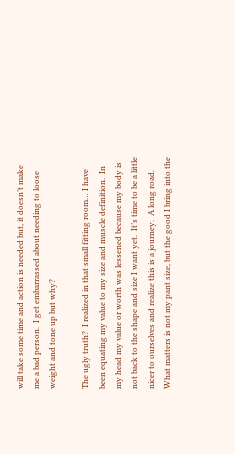will take some time and action is needed but, it doesn’t make me a bad person.  I get embarrassed about needing to loose weight and tone up but why?

The ugly truth?  I realized in that small fitting room… I have been equating my value to my size and muscle definition.  In my head my value or worth was lessened because my body is not back to the shape and size I want yet.  It’s time to be a little nicer to ourselves and realize this is a journey.  A long road.  What matters is not my pant size, but the good I bring into the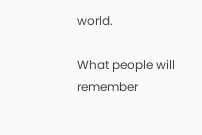world.

What people will remember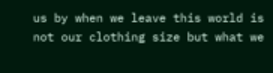us by when we leave this world is  not our clothing size but what we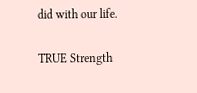did with our life.

TRUE Strength